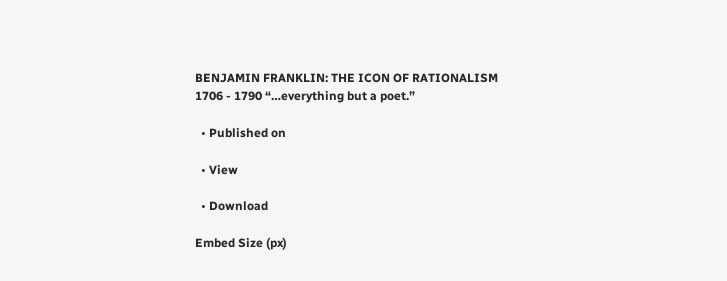BENJAMIN FRANKLIN: THE ICON OF RATIONALISM 1706 - 1790 “…everything but a poet.”

  • Published on

  • View

  • Download

Embed Size (px)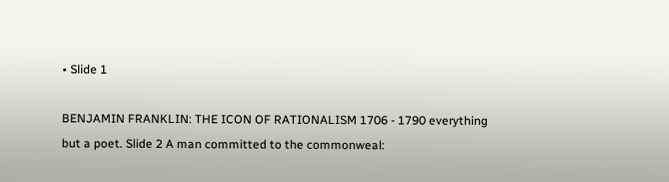• Slide 1

BENJAMIN FRANKLIN: THE ICON OF RATIONALISM 1706 - 1790 everything but a poet. Slide 2 A man committed to the commonweal: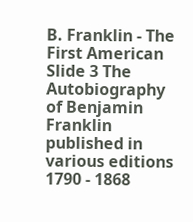B. Franklin - The First American Slide 3 The Autobiography of Benjamin Franklin published in various editions 1790 - 1868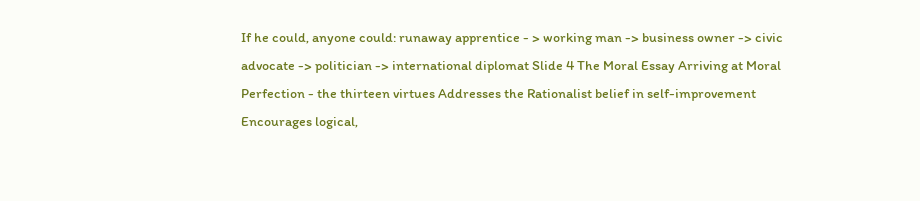If he could, anyone could: runaway apprentice - > working man -> business owner -> civic advocate -> politician -> international diplomat Slide 4 The Moral Essay Arriving at Moral Perfection - the thirteen virtues Addresses the Rationalist belief in self-improvement Encourages logical,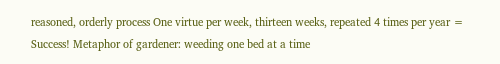reasoned, orderly process One virtue per week, thirteen weeks, repeated 4 times per year = Success! Metaphor of gardener: weeding one bed at a time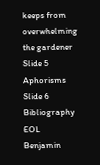keeps from overwhelming the gardener Slide 5 Aphorisms Slide 6 Bibliography EOL Benjamin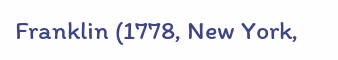Franklin (1778, New York,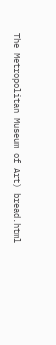The Metropolitan Museum of Art) bread.html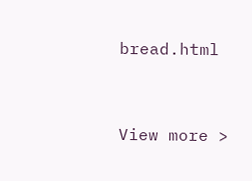bread.html


View more >